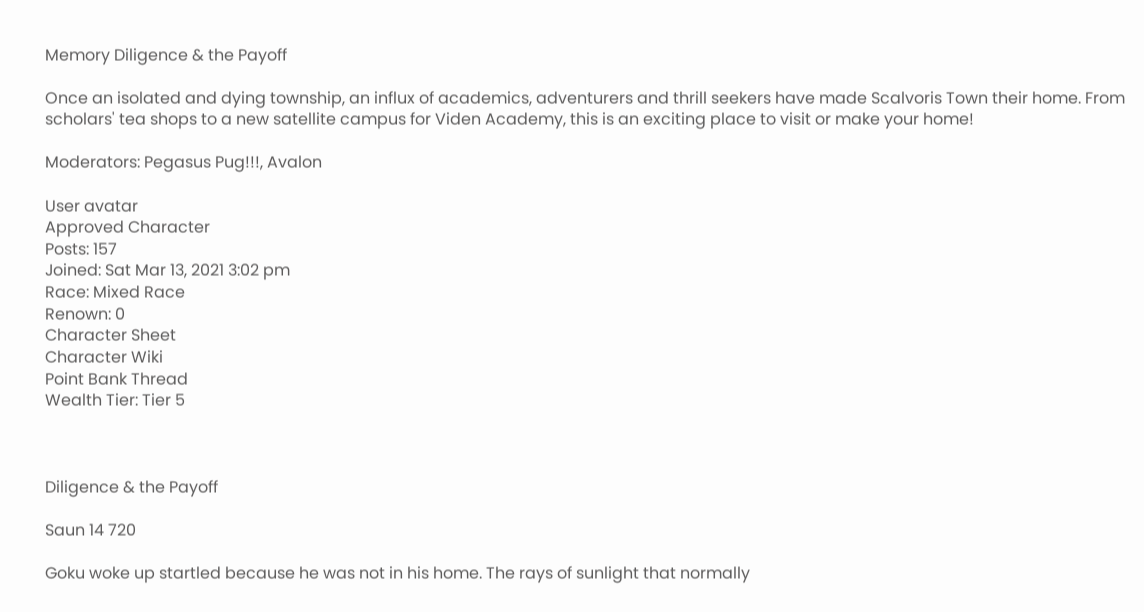Memory Diligence & the Payoff

Once an isolated and dying township, an influx of academics, adventurers and thrill seekers have made Scalvoris Town their home. From scholars' tea shops to a new satellite campus for Viden Academy, this is an exciting place to visit or make your home!

Moderators: Pegasus Pug!!!, Avalon

User avatar
Approved Character
Posts: 157
Joined: Sat Mar 13, 2021 3:02 pm
Race: Mixed Race
Renown: 0
Character Sheet
Character Wiki
Point Bank Thread
Wealth Tier: Tier 5



Diligence & the Payoff

Saun 14 720

Goku woke up startled because he was not in his home. The rays of sunlight that normally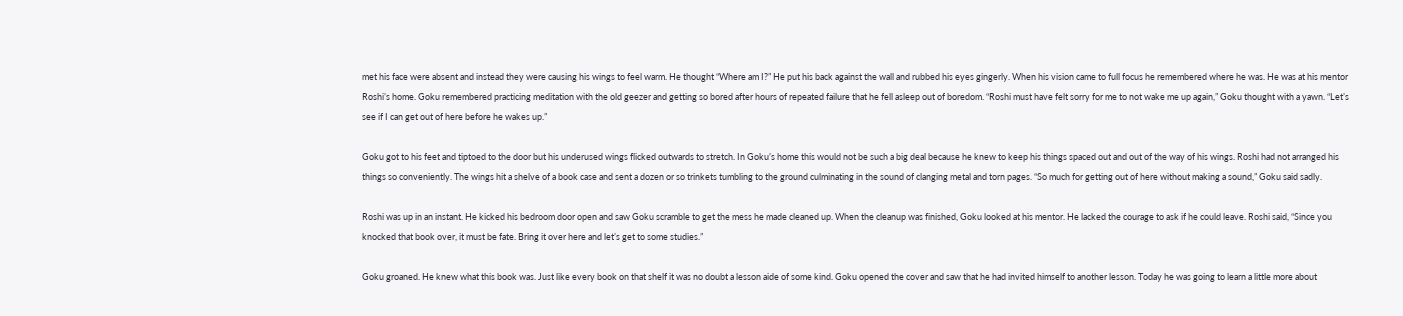met his face were absent and instead they were causing his wings to feel warm. He thought “Where am I?” He put his back against the wall and rubbed his eyes gingerly. When his vision came to full focus he remembered where he was. He was at his mentor Roshi’s home. Goku remembered practicing meditation with the old geezer and getting so bored after hours of repeated failure that he fell asleep out of boredom. “Roshi must have felt sorry for me to not wake me up again,” Goku thought with a yawn. “Let’s see if I can get out of here before he wakes up.”

Goku got to his feet and tiptoed to the door but his underused wings flicked outwards to stretch. In Goku’s home this would not be such a big deal because he knew to keep his things spaced out and out of the way of his wings. Roshi had not arranged his things so conveniently. The wings hit a shelve of a book case and sent a dozen or so trinkets tumbling to the ground culminating in the sound of clanging metal and torn pages. “So much for getting out of here without making a sound,” Goku said sadly.

Roshi was up in an instant. He kicked his bedroom door open and saw Goku scramble to get the mess he made cleaned up. When the cleanup was finished, Goku looked at his mentor. He lacked the courage to ask if he could leave. Roshi said, “Since you knocked that book over, it must be fate. Bring it over here and let’s get to some studies.”

Goku groaned. He knew what this book was. Just like every book on that shelf it was no doubt a lesson aide of some kind. Goku opened the cover and saw that he had invited himself to another lesson. Today he was going to learn a little more about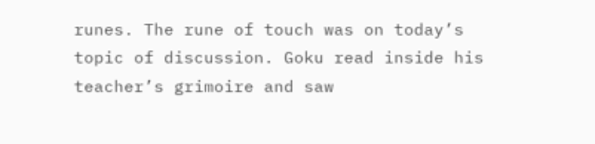runes. The rune of touch was on today’s topic of discussion. Goku read inside his teacher’s grimoire and saw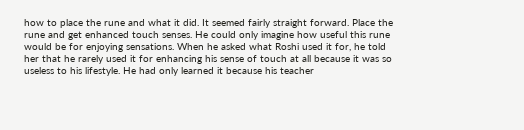how to place the rune and what it did. It seemed fairly straight forward. Place the rune and get enhanced touch senses. He could only imagine how useful this rune would be for enjoying sensations. When he asked what Roshi used it for, he told her that he rarely used it for enhancing his sense of touch at all because it was so useless to his lifestyle. He had only learned it because his teacher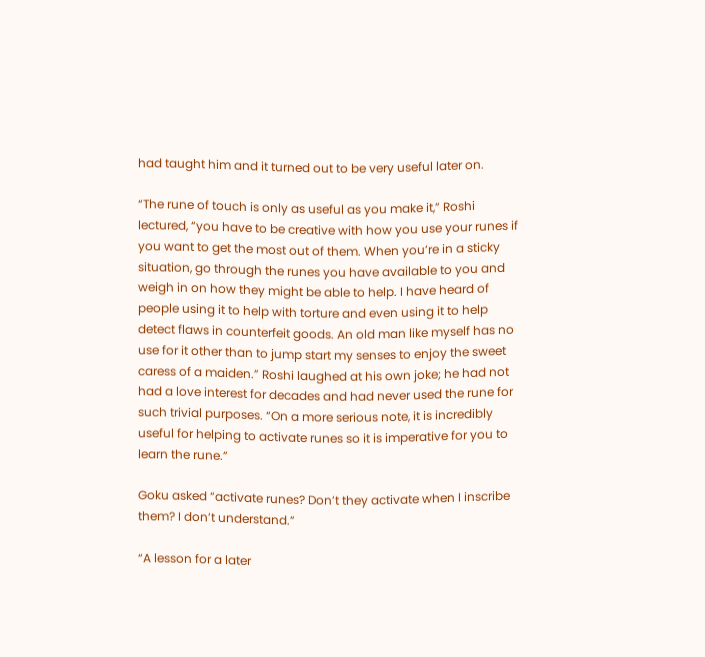had taught him and it turned out to be very useful later on.

“The rune of touch is only as useful as you make it,” Roshi lectured, “you have to be creative with how you use your runes if you want to get the most out of them. When you’re in a sticky situation, go through the runes you have available to you and weigh in on how they might be able to help. I have heard of people using it to help with torture and even using it to help detect flaws in counterfeit goods. An old man like myself has no use for it other than to jump start my senses to enjoy the sweet caress of a maiden.” Roshi laughed at his own joke; he had not had a love interest for decades and had never used the rune for such trivial purposes. “On a more serious note, it is incredibly useful for helping to activate runes so it is imperative for you to learn the rune.”

Goku asked “activate runes? Don’t they activate when I inscribe them? I don’t understand.”

“A lesson for a later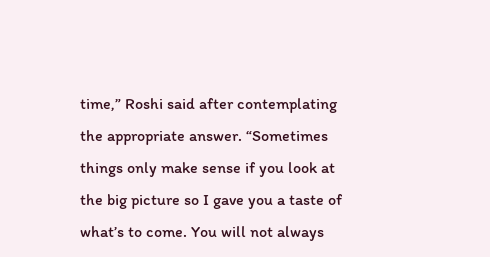time,” Roshi said after contemplating the appropriate answer. “Sometimes things only make sense if you look at the big picture so I gave you a taste of what’s to come. You will not always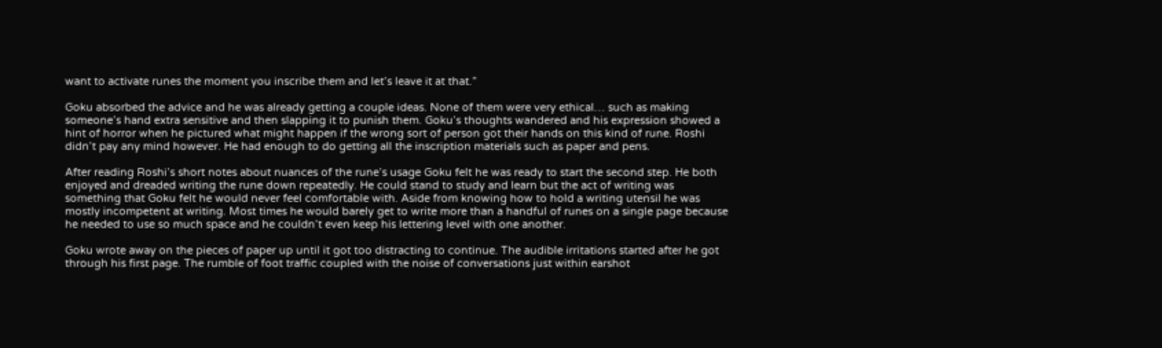want to activate runes the moment you inscribe them and let’s leave it at that.”

Goku absorbed the advice and he was already getting a couple ideas. None of them were very ethical… such as making someone’s hand extra sensitive and then slapping it to punish them. Goku’s thoughts wandered and his expression showed a hint of horror when he pictured what might happen if the wrong sort of person got their hands on this kind of rune. Roshi didn’t pay any mind however. He had enough to do getting all the inscription materials such as paper and pens.

After reading Roshi’s short notes about nuances of the rune’s usage Goku felt he was ready to start the second step. He both enjoyed and dreaded writing the rune down repeatedly. He could stand to study and learn but the act of writing was something that Goku felt he would never feel comfortable with. Aside from knowing how to hold a writing utensil he was mostly incompetent at writing. Most times he would barely get to write more than a handful of runes on a single page because he needed to use so much space and he couldn’t even keep his lettering level with one another.

Goku wrote away on the pieces of paper up until it got too distracting to continue. The audible irritations started after he got through his first page. The rumble of foot traffic coupled with the noise of conversations just within earshot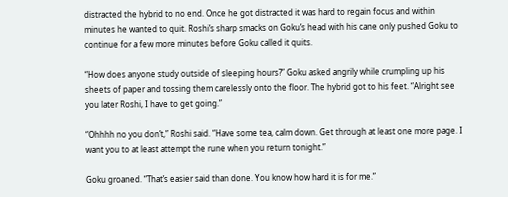distracted the hybrid to no end. Once he got distracted it was hard to regain focus and within minutes he wanted to quit. Roshi’s sharp smacks on Goku’s head with his cane only pushed Goku to continue for a few more minutes before Goku called it quits.

“How does anyone study outside of sleeping hours?” Goku asked angrily while crumpling up his sheets of paper and tossing them carelessly onto the floor. The hybrid got to his feet. “Alright see you later Roshi, I have to get going.”

“Ohhhh no you don’t,” Roshi said. “Have some tea, calm down. Get through at least one more page. I want you to at least attempt the rune when you return tonight.”

Goku groaned. “That’s easier said than done. You know how hard it is for me.”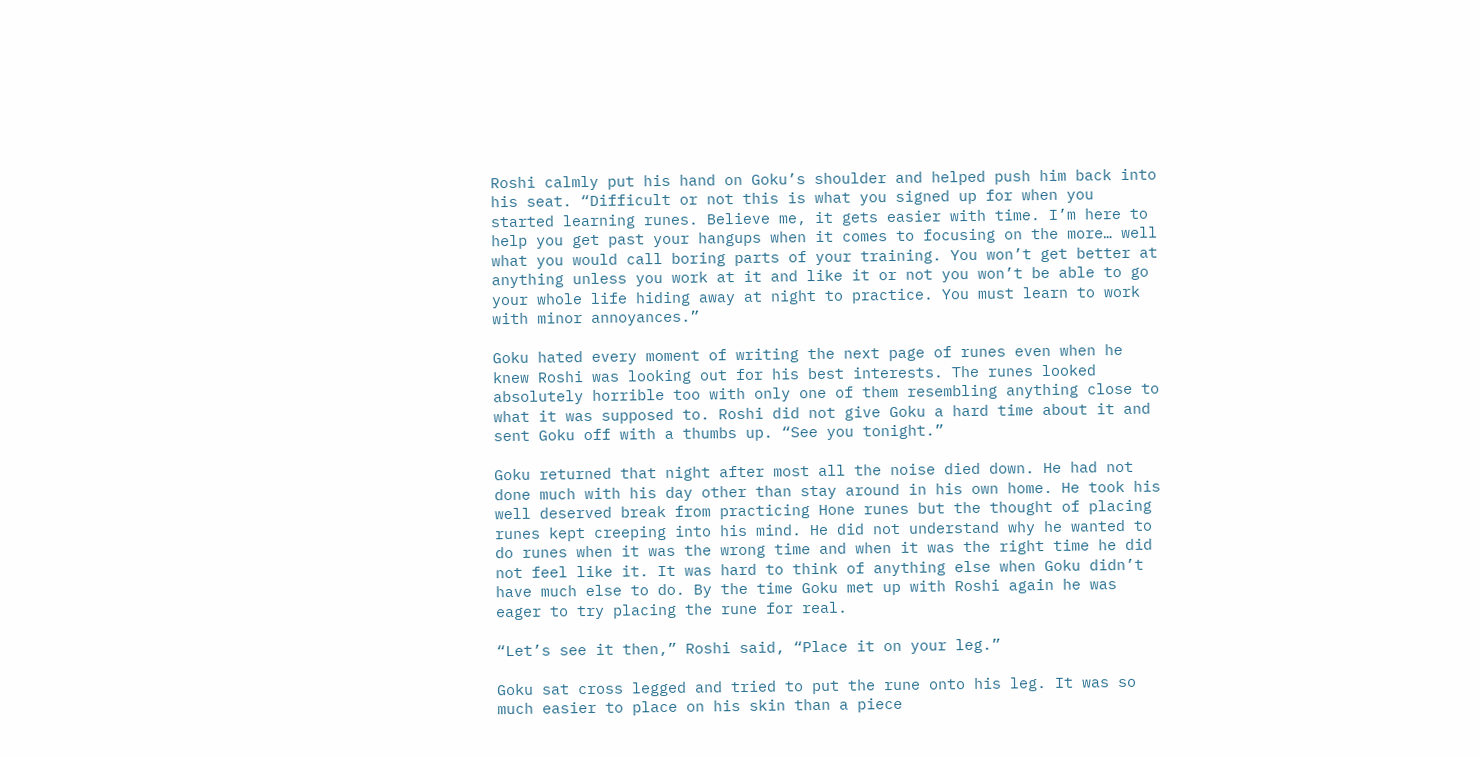Roshi calmly put his hand on Goku’s shoulder and helped push him back into his seat. “Difficult or not this is what you signed up for when you started learning runes. Believe me, it gets easier with time. I’m here to help you get past your hangups when it comes to focusing on the more… well what you would call boring parts of your training. You won’t get better at anything unless you work at it and like it or not you won’t be able to go your whole life hiding away at night to practice. You must learn to work with minor annoyances.”

Goku hated every moment of writing the next page of runes even when he knew Roshi was looking out for his best interests. The runes looked absolutely horrible too with only one of them resembling anything close to what it was supposed to. Roshi did not give Goku a hard time about it and sent Goku off with a thumbs up. “See you tonight.”

Goku returned that night after most all the noise died down. He had not done much with his day other than stay around in his own home. He took his well deserved break from practicing Hone runes but the thought of placing runes kept creeping into his mind. He did not understand why he wanted to do runes when it was the wrong time and when it was the right time he did not feel like it. It was hard to think of anything else when Goku didn’t have much else to do. By the time Goku met up with Roshi again he was eager to try placing the rune for real.

“Let’s see it then,” Roshi said, “Place it on your leg.”

Goku sat cross legged and tried to put the rune onto his leg. It was so much easier to place on his skin than a piece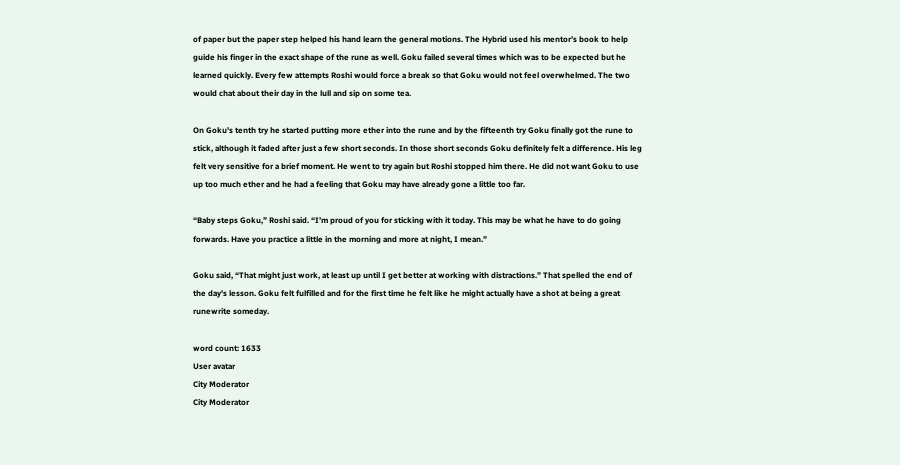of paper but the paper step helped his hand learn the general motions. The Hybrid used his mentor’s book to help guide his finger in the exact shape of the rune as well. Goku failed several times which was to be expected but he learned quickly. Every few attempts Roshi would force a break so that Goku would not feel overwhelmed. The two would chat about their day in the lull and sip on some tea.

On Goku's tenth try he started putting more ether into the rune and by the fifteenth try Goku finally got the rune to stick, although it faded after just a few short seconds. In those short seconds Goku definitely felt a difference. His leg felt very sensitive for a brief moment. He went to try again but Roshi stopped him there. He did not want Goku to use up too much ether and he had a feeling that Goku may have already gone a little too far.

“Baby steps Goku,” Roshi said. “I’m proud of you for sticking with it today. This may be what he have to do going forwards. Have you practice a little in the morning and more at night, I mean.”

Goku said, “That might just work, at least up until I get better at working with distractions.” That spelled the end of the day's lesson. Goku felt fulfilled and for the first time he felt like he might actually have a shot at being a great runewrite someday.

word count: 1633
User avatar
City Moderator
City Moderator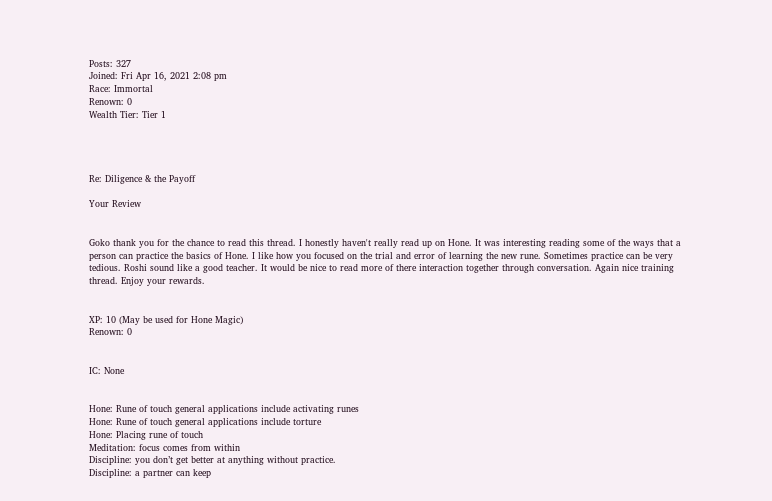Posts: 327
Joined: Fri Apr 16, 2021 2:08 pm
Race: Immortal
Renown: 0
Wealth Tier: Tier 1




Re: Diligence & the Payoff

Your Review


Goko thank you for the chance to read this thread. I honestly haven't really read up on Hone. It was interesting reading some of the ways that a person can practice the basics of Hone. I like how you focused on the trial and error of learning the new rune. Sometimes practice can be very tedious. Roshi sound like a good teacher. It would be nice to read more of there interaction together through conversation. Again nice training thread. Enjoy your rewards.


XP: 10 (May be used for Hone Magic)
Renown: 0


IC: None


Hone: Rune of touch general applications include activating runes
Hone: Rune of touch general applications include torture
Hone: Placing rune of touch
Meditation: focus comes from within
Discipline: you don’t get better at anything without practice.
Discipline: a partner can keep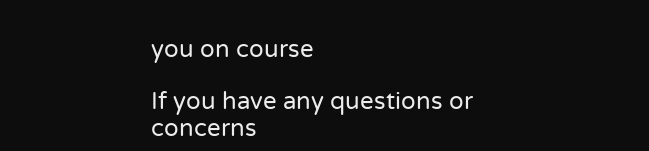you on course

If you have any questions or concerns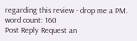regarding this review - drop me a PM.
word count: 160
Post Reply Request an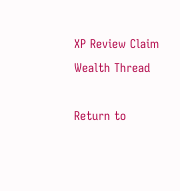XP Review Claim Wealth Thread

Return to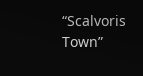“Scalvoris Town”